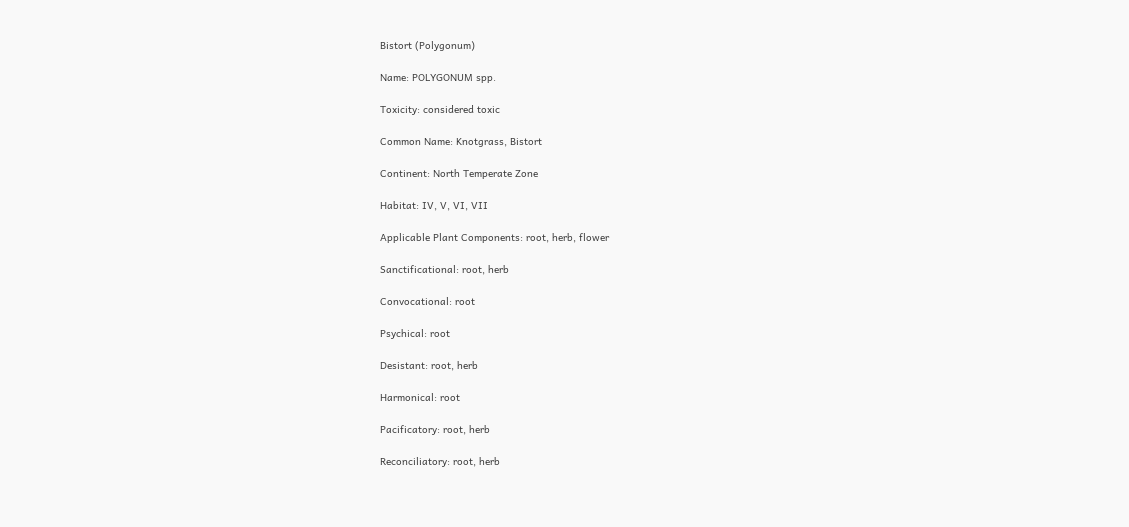Bistort (Polygonum)

Name: POLYGONUM spp.

Toxicity: considered toxic

Common Name: Knotgrass, Bistort

Continent: North Temperate Zone

Habitat: IV, V, VI, VII

Applicable Plant Components: root, herb, flower

Sanctificational: root, herb

Convocational: root

Psychical: root

Desistant: root, herb

Harmonical: root

Pacificatory: root, herb

Reconciliatory: root, herb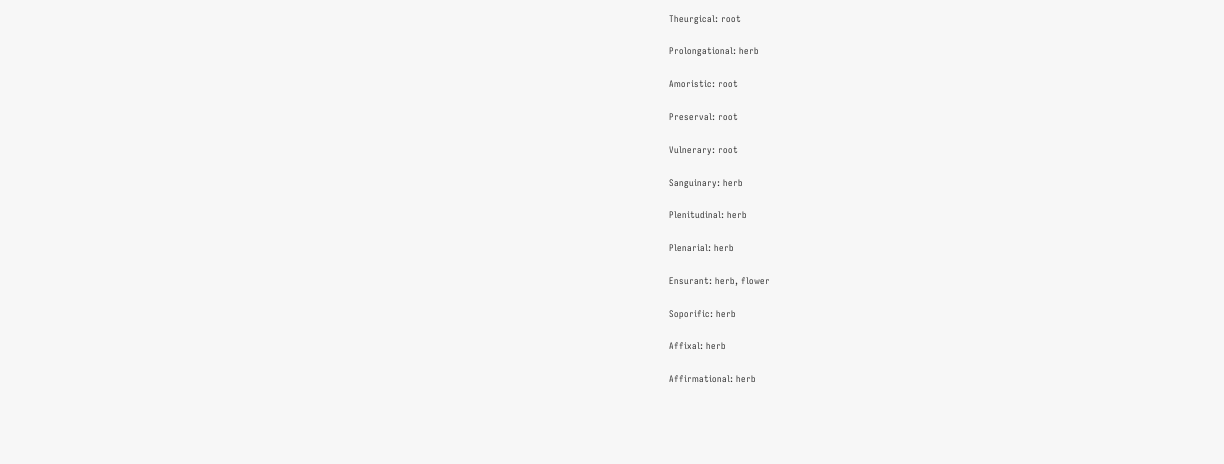Theurgical: root

Prolongational: herb

Amoristic: root

Preserval: root

Vulnerary: root

Sanguinary: herb

Plenitudinal: herb

Plenarial: herb

Ensurant: herb, flower

Soporific: herb

Affixal: herb

Affirmational: herb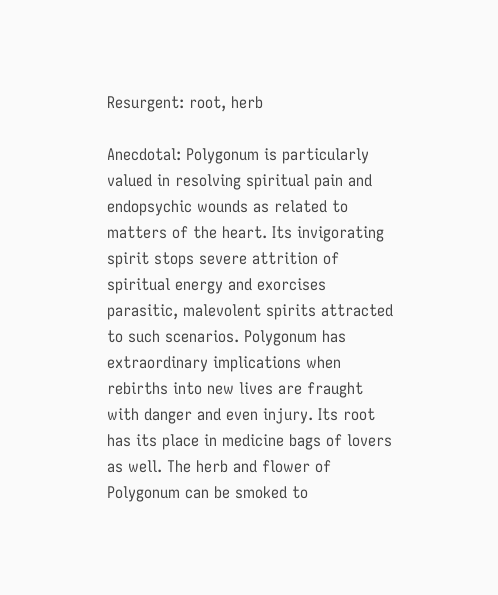Resurgent: root, herb

Anecdotal: Polygonum is particularly valued in resolving spiritual pain and endopsychic wounds as related to matters of the heart. Its invigorating spirit stops severe attrition of spiritual energy and exorcises parasitic, malevolent spirits attracted to such scenarios. Polygonum has extraordinary implications when rebirths into new lives are fraught with danger and even injury. Its root has its place in medicine bags of lovers as well. The herb and flower of Polygonum can be smoked to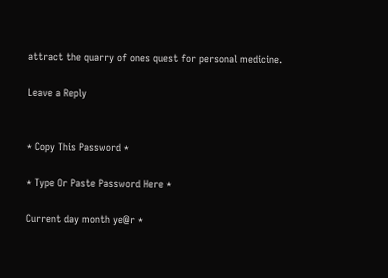attract the quarry of ones quest for personal medicine.

Leave a Reply


* Copy This Password *

* Type Or Paste Password Here *

Current day month ye@r *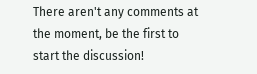There aren't any comments at the moment, be the first to start the discussion!